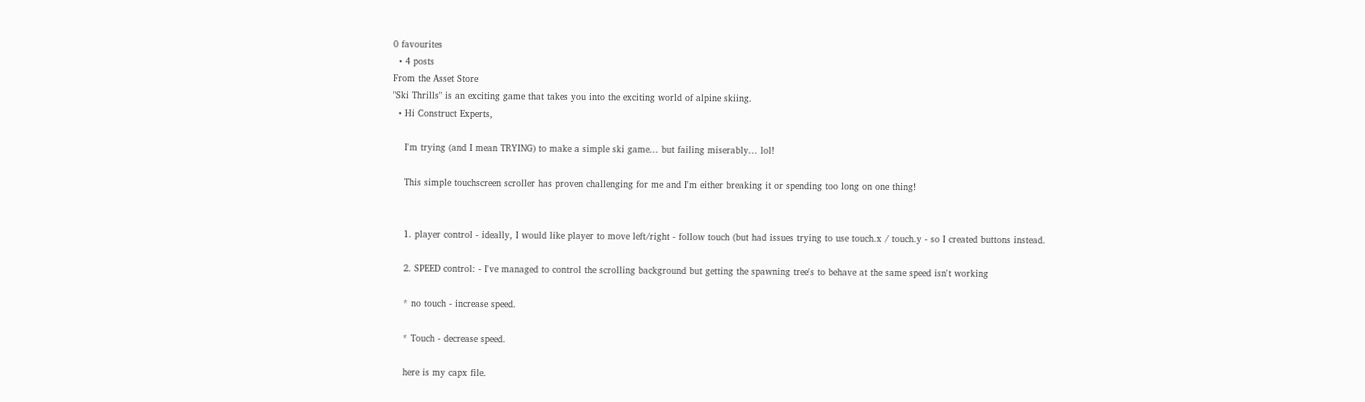0 favourites
  • 4 posts
From the Asset Store
"Ski Thrills" is an exciting game that takes you into the exciting world of alpine skiing.
  • Hi Construct Experts,

    I'm trying (and I mean TRYING) to make a simple ski game... but failing miserably... lol!

    This simple touchscreen scroller has proven challenging for me and I'm either breaking it or spending too long on one thing!


    1. player control - ideally, I would like player to move left/right - follow touch (but had issues trying to use touch.x / touch.y - so I created buttons instead.

    2. SPEED control: - I've managed to control the scrolling background but getting the spawning tree's to behave at the same speed isn't working

    * no touch - increase speed.

    * Touch - decrease speed.

    here is my capx file.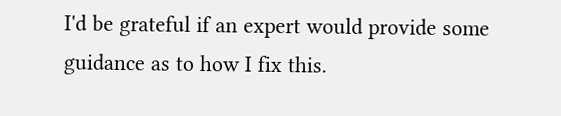I'd be grateful if an expert would provide some guidance as to how I fix this.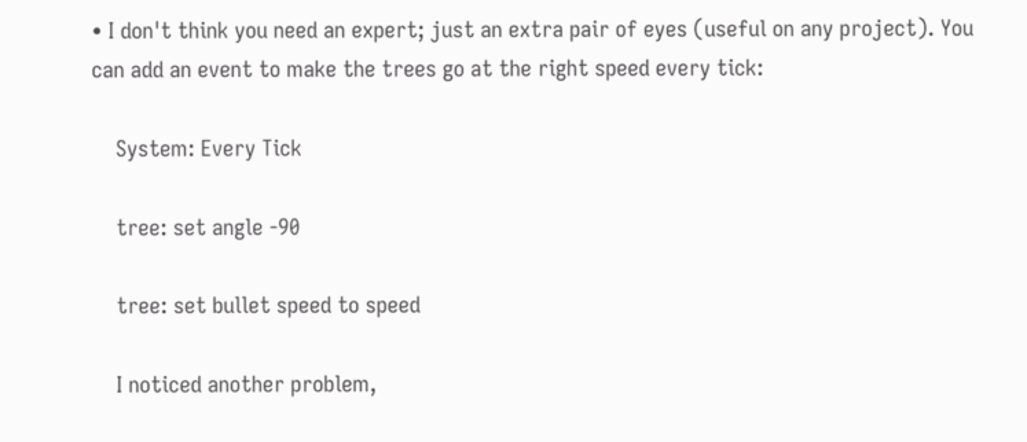• I don't think you need an expert; just an extra pair of eyes (useful on any project). You can add an event to make the trees go at the right speed every tick:

    System: Every Tick

    tree: set angle -90

    tree: set bullet speed to speed

    I noticed another problem,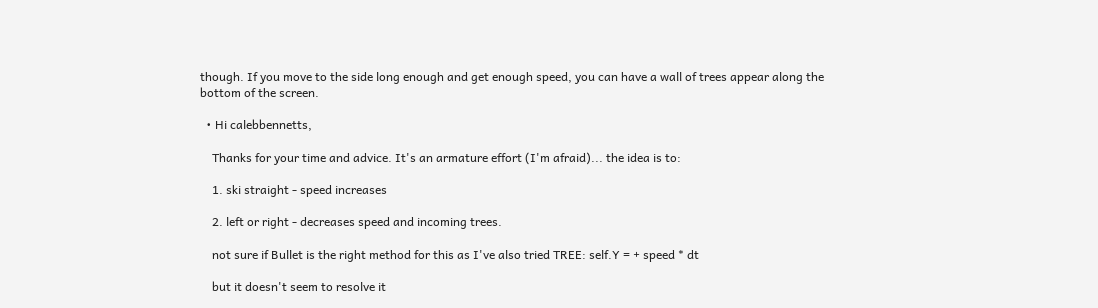though. If you move to the side long enough and get enough speed, you can have a wall of trees appear along the bottom of the screen.

  • Hi calebbennetts,

    Thanks for your time and advice. It's an armature effort (I'm afraid)... the idea is to:

    1. ski straight - speed increases

    2. left or right - decreases speed and incoming trees.

    not sure if Bullet is the right method for this as I've also tried TREE: self.Y = + speed * dt

    but it doesn't seem to resolve it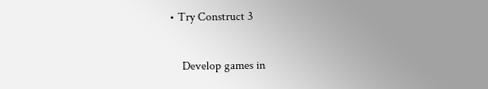• Try Construct 3

    Develop games in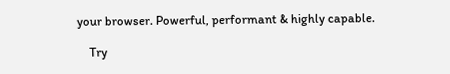your browser. Powerful, performant & highly capable.

    Try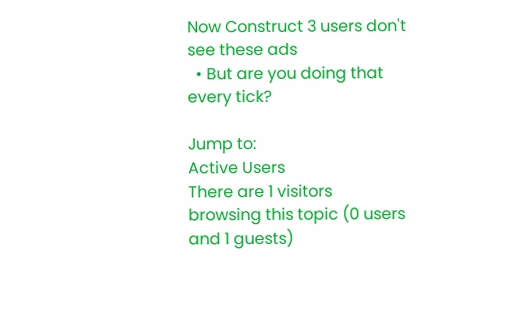Now Construct 3 users don't see these ads
  • But are you doing that every tick?

Jump to:
Active Users
There are 1 visitors browsing this topic (0 users and 1 guests)